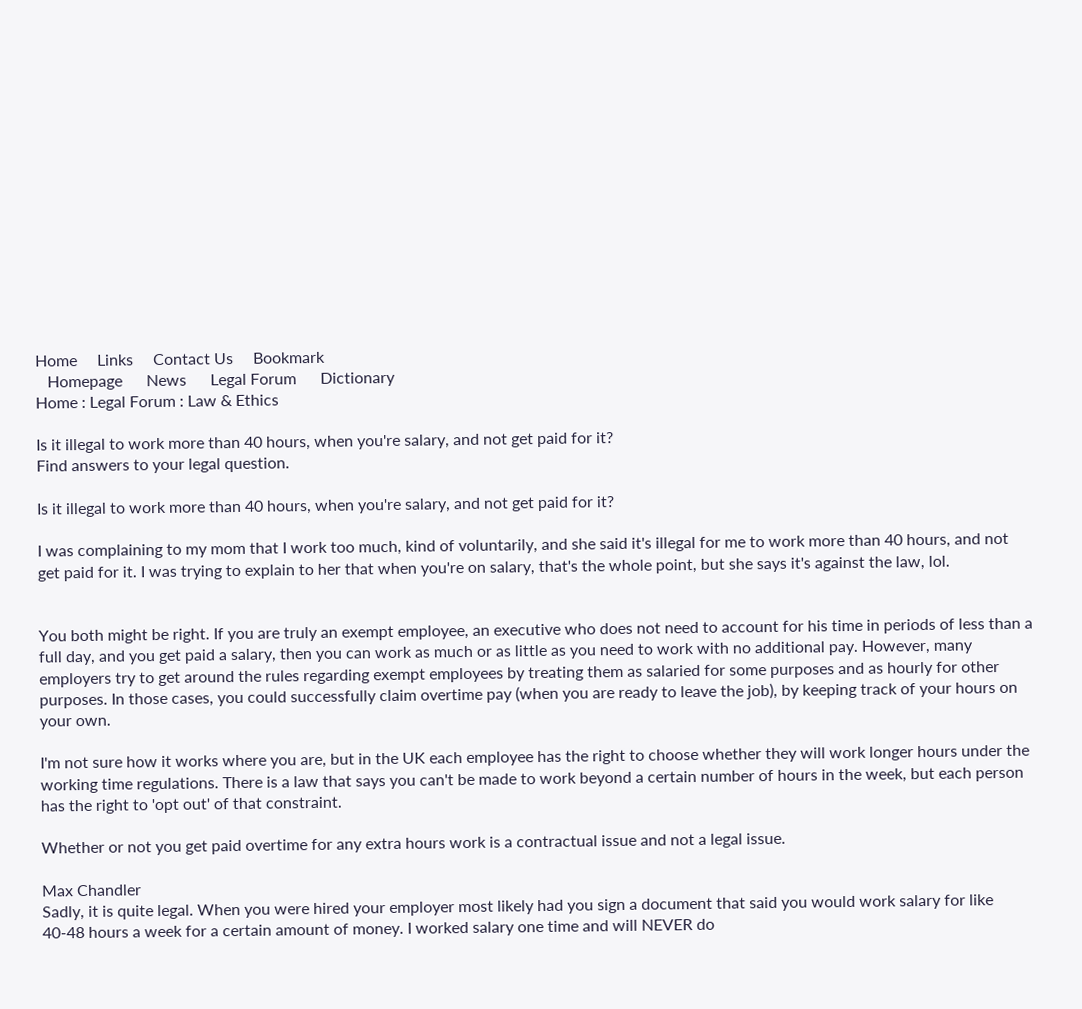Home     Links     Contact Us     Bookmark
   Homepage      News      Legal Forum      Dictionary
Home : Legal Forum : Law & Ethics

Is it illegal to work more than 40 hours, when you're salary, and not get paid for it?
Find answers to your legal question.

Is it illegal to work more than 40 hours, when you're salary, and not get paid for it?

I was complaining to my mom that I work too much, kind of voluntarily, and she said it's illegal for me to work more than 40 hours, and not get paid for it. I was trying to explain to her that when you're on salary, that's the whole point, but she says it's against the law, lol.


You both might be right. If you are truly an exempt employee, an executive who does not need to account for his time in periods of less than a full day, and you get paid a salary, then you can work as much or as little as you need to work with no additional pay. However, many employers try to get around the rules regarding exempt employees by treating them as salaried for some purposes and as hourly for other purposes. In those cases, you could successfully claim overtime pay (when you are ready to leave the job), by keeping track of your hours on your own.

I'm not sure how it works where you are, but in the UK each employee has the right to choose whether they will work longer hours under the working time regulations. There is a law that says you can't be made to work beyond a certain number of hours in the week, but each person has the right to 'opt out' of that constraint.

Whether or not you get paid overtime for any extra hours work is a contractual issue and not a legal issue.

Max Chandler
Sadly, it is quite legal. When you were hired your employer most likely had you sign a document that said you would work salary for like 40-48 hours a week for a certain amount of money. I worked salary one time and will NEVER do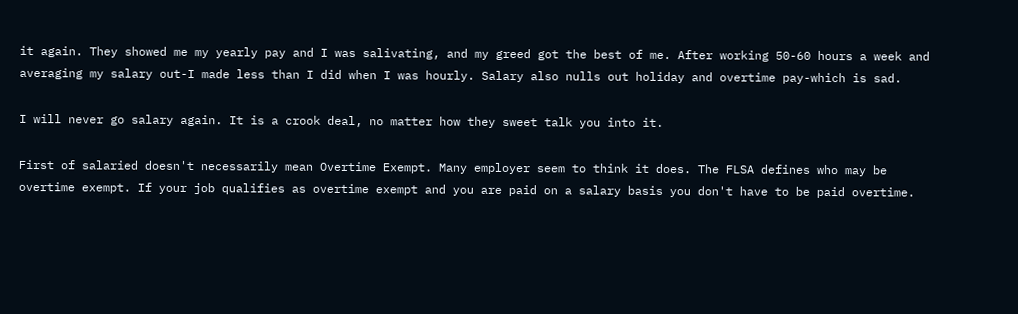it again. They showed me my yearly pay and I was salivating, and my greed got the best of me. After working 50-60 hours a week and averaging my salary out-I made less than I did when I was hourly. Salary also nulls out holiday and overtime pay-which is sad.

I will never go salary again. It is a crook deal, no matter how they sweet talk you into it.

First of salaried doesn't necessarily mean Overtime Exempt. Many employer seem to think it does. The FLSA defines who may be overtime exempt. If your job qualifies as overtime exempt and you are paid on a salary basis you don't have to be paid overtime.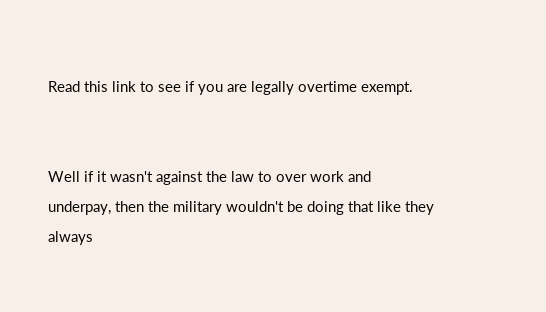Read this link to see if you are legally overtime exempt.


Well if it wasn't against the law to over work and underpay, then the military wouldn't be doing that like they always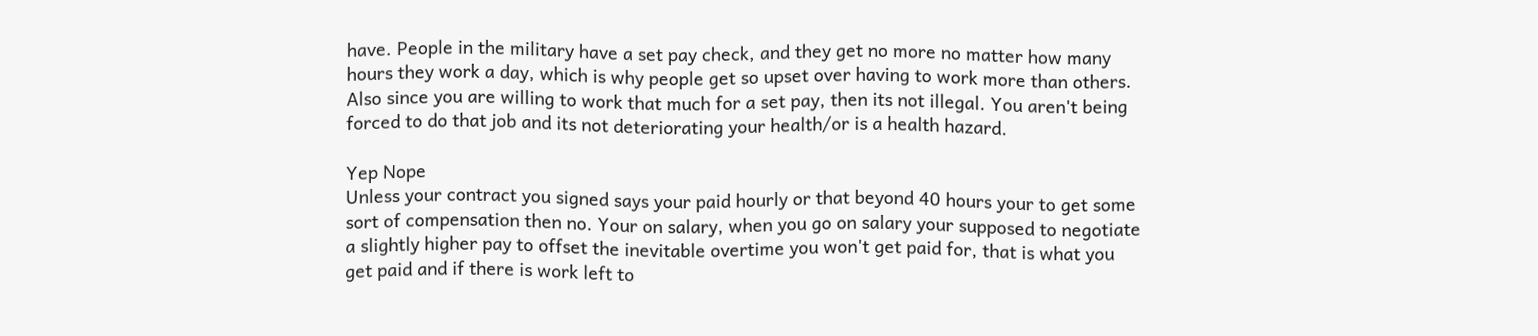have. People in the military have a set pay check, and they get no more no matter how many hours they work a day, which is why people get so upset over having to work more than others. Also since you are willing to work that much for a set pay, then its not illegal. You aren't being forced to do that job and its not deteriorating your health/or is a health hazard.

Yep Nope
Unless your contract you signed says your paid hourly or that beyond 40 hours your to get some sort of compensation then no. Your on salary, when you go on salary your supposed to negotiate a slightly higher pay to offset the inevitable overtime you won't get paid for, that is what you get paid and if there is work left to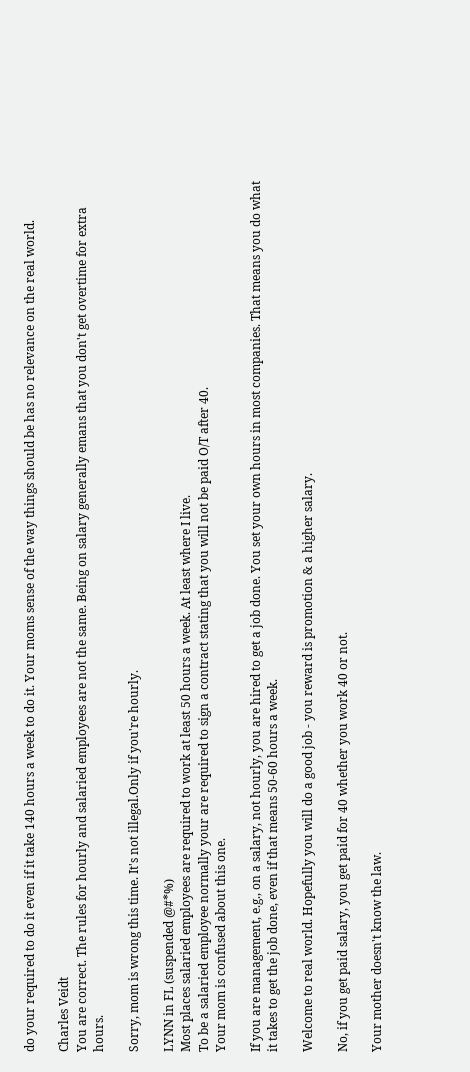do your required to do it even if it take 140 hours a week to do it. Your moms sense of the way things should be has no relevance on the real world.

Charles Veidt
You are correct. The rules for hourly and salaried employees are not the same. Being on salary generally emans that you don't get overtime for extra hours.

Sorry, mom is wrong this time. It's not illegal.Only if you're hourly.

LYNN in FL (suspended @#*%)
Most places salaried employees are required to work at least 50 hours a week. At least where I live.
To be a salaried employee normally your are required to sign a contract stating that you will not be paid O/T after 40.
Your mom is confused about this one.

If you are management, e.g., on a salary, not hourly, you are hired to get a job done. You set your own hours in most companies. That means you do what it takes to get the job done, even if that means 50-60 hours a week.

Welcome to real world. Hopefully you will do a good job - you reward is promotion & a higher salary.

No, if you get paid salary, you get paid for 40 whether you work 40 or not.

Your mother doesn't know the law.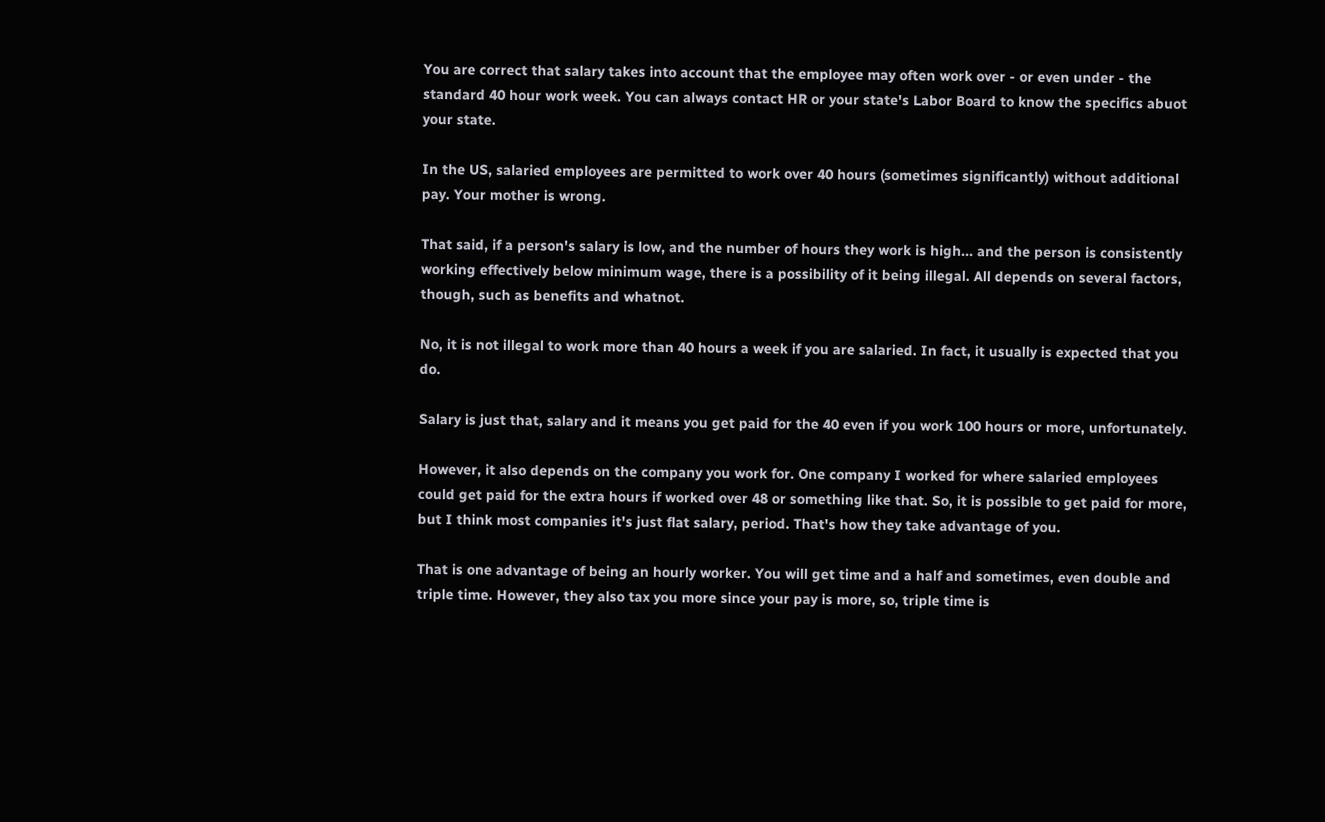You are correct that salary takes into account that the employee may often work over - or even under - the standard 40 hour work week. You can always contact HR or your state's Labor Board to know the specifics abuot your state.

In the US, salaried employees are permitted to work over 40 hours (sometimes significantly) without additional pay. Your mother is wrong.

That said, if a person's salary is low, and the number of hours they work is high... and the person is consistently working effectively below minimum wage, there is a possibility of it being illegal. All depends on several factors, though, such as benefits and whatnot.

No, it is not illegal to work more than 40 hours a week if you are salaried. In fact, it usually is expected that you do.

Salary is just that, salary and it means you get paid for the 40 even if you work 100 hours or more, unfortunately.

However, it also depends on the company you work for. One company I worked for where salaried employees could get paid for the extra hours if worked over 48 or something like that. So, it is possible to get paid for more, but I think most companies it's just flat salary, period. That's how they take advantage of you.

That is one advantage of being an hourly worker. You will get time and a half and sometimes, even double and triple time. However, they also tax you more since your pay is more, so, triple time is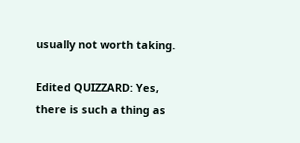usually not worth taking.

Edited QUIZZARD: Yes, there is such a thing as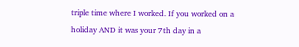triple time where I worked. If you worked on a holiday AND it was your 7th day in a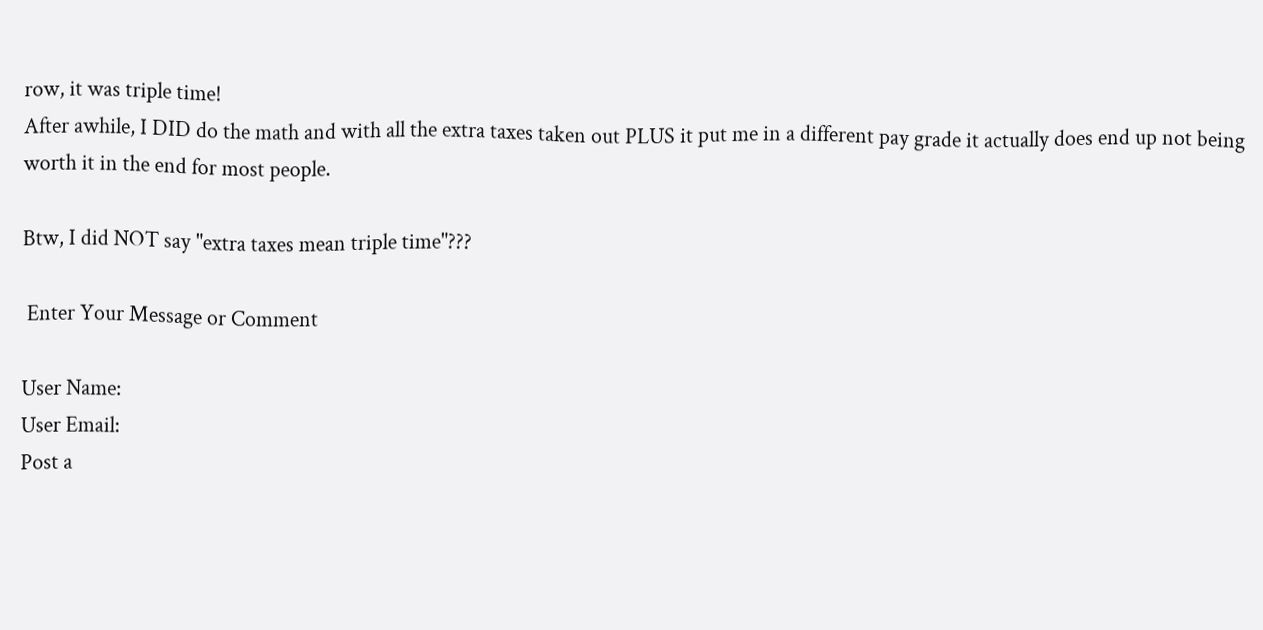row, it was triple time!
After awhile, I DID do the math and with all the extra taxes taken out PLUS it put me in a different pay grade it actually does end up not being worth it in the end for most people.

Btw, I did NOT say "extra taxes mean triple time"???

 Enter Your Message or Comment

User Name:
User Email:
Post a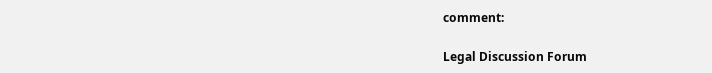comment:

Legal Discussion Forum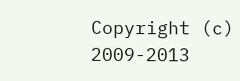Copyright (c) 2009-2013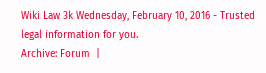Wiki Law 3k Wednesday, February 10, 2016 - Trusted legal information for you.
Archive: Forum  |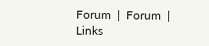Forum  |  Forum  |  Links